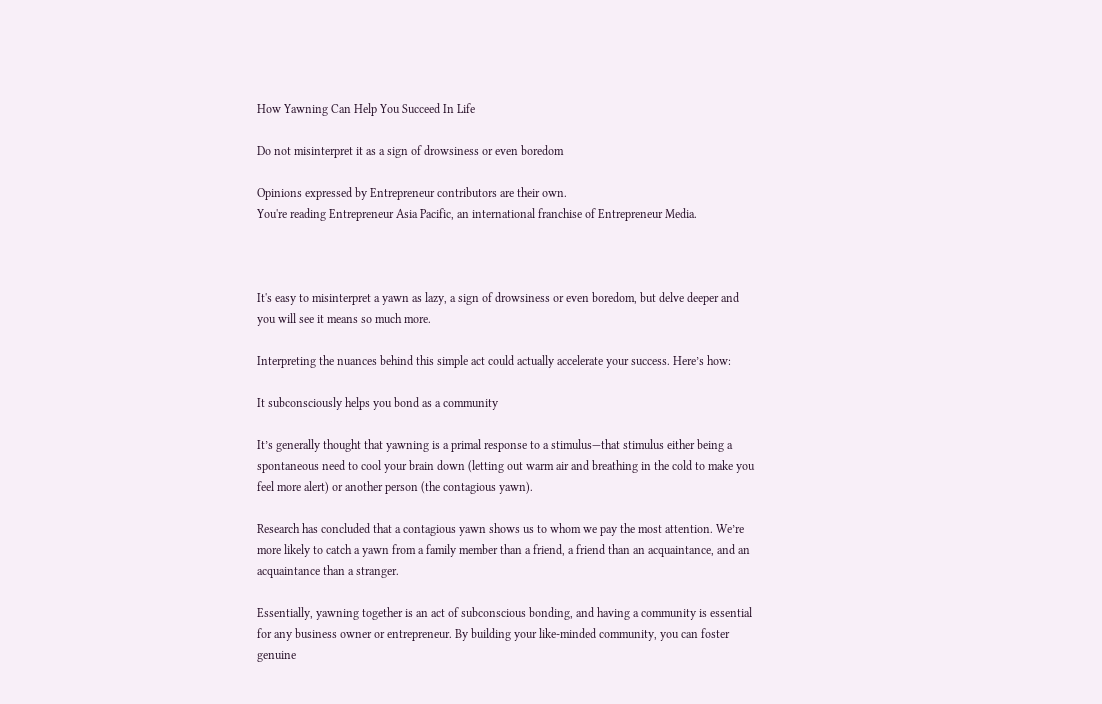How Yawning Can Help You Succeed In Life

Do not misinterpret it as a sign of drowsiness or even boredom

Opinions expressed by Entrepreneur contributors are their own.
You're reading Entrepreneur Asia Pacific, an international franchise of Entrepreneur Media.



It's easy to misinterpret a yawn as lazy, a sign of drowsiness or even boredom, but delve deeper and you will see it means so much more.

Interpreting the nuances behind this simple act could actually accelerate your success. Here’s how:

It subconsciously helps you bond as a community

It’s generally thought that yawning is a primal response to a stimulus—that stimulus either being a spontaneous need to cool your brain down (letting out warm air and breathing in the cold to make you feel more alert) or another person (the contagious yawn).

Research has concluded that a contagious yawn shows us to whom we pay the most attention. We’re more likely to catch a yawn from a family member than a friend, a friend than an acquaintance, and an acquaintance than a stranger.

Essentially, yawning together is an act of subconscious bonding, and having a community is essential for any business owner or entrepreneur. By building your like-minded community, you can foster genuine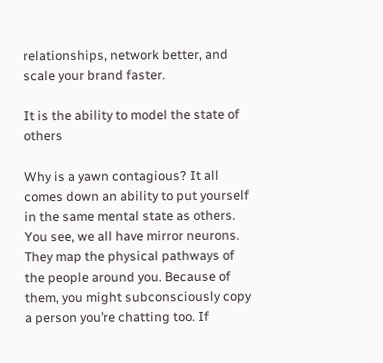relationships, network better, and scale your brand faster.

It is the ability to model the state of others

Why is a yawn contagious? It all comes down an ability to put yourself in the same mental state as others. You see, we all have mirror neurons. They map the physical pathways of the people around you. Because of them, you might subconsciously copy a person you’re chatting too. If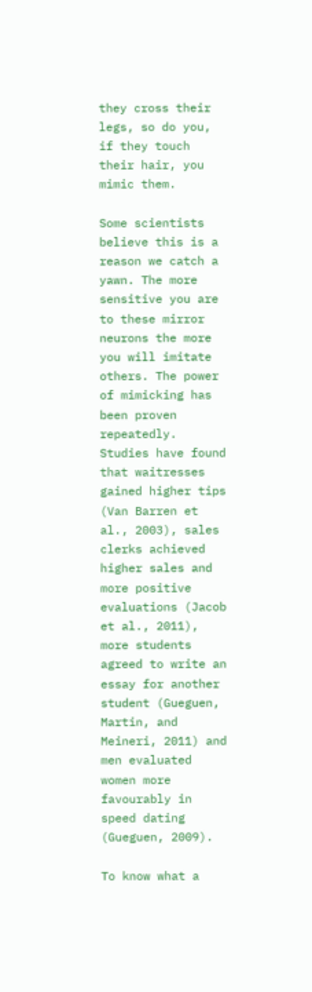they cross their legs, so do you, if they touch their hair, you mimic them.

Some scientists believe this is a reason we catch a yawn. The more sensitive you are to these mirror neurons the more you will imitate others. The power of mimicking has been proven repeatedly. Studies have found that waitresses gained higher tips (Van Barren et al., 2003), sales clerks achieved higher sales and more positive evaluations (Jacob et al., 2011), more students agreed to write an essay for another student (Gueguen, Martin, and Meineri, 2011) and men evaluated women more favourably in speed dating (Gueguen, 2009).

To know what a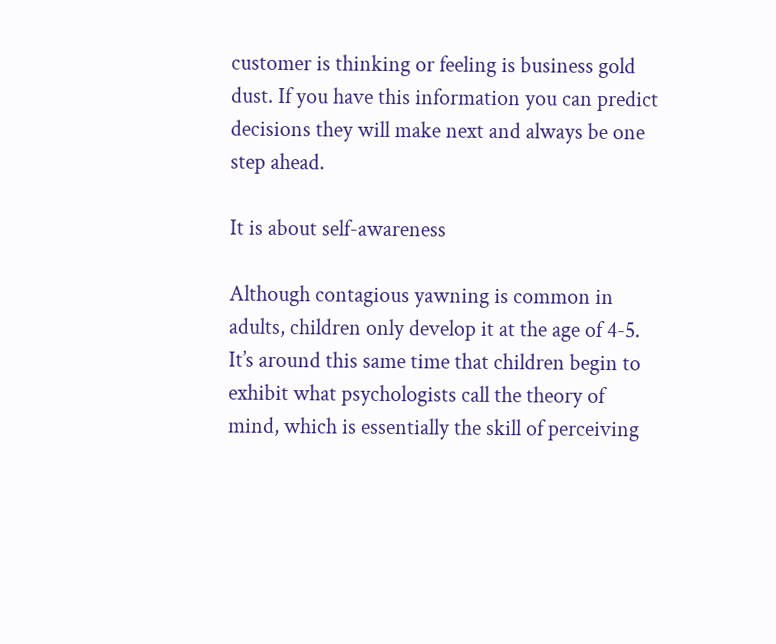customer is thinking or feeling is business gold dust. If you have this information you can predict decisions they will make next and always be one step ahead.

It is about self-awareness

Although contagious yawning is common in adults, children only develop it at the age of 4-5. It’s around this same time that children begin to exhibit what psychologists call the theory of mind, which is essentially the skill of perceiving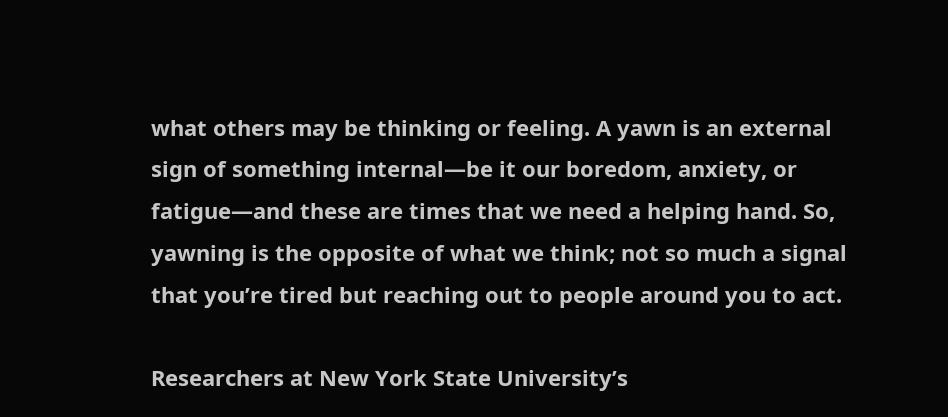what others may be thinking or feeling. A yawn is an external sign of something internal—be it our boredom, anxiety, or fatigue—and these are times that we need a helping hand. So, yawning is the opposite of what we think; not so much a signal that you’re tired but reaching out to people around you to act.

Researchers at New York State University’s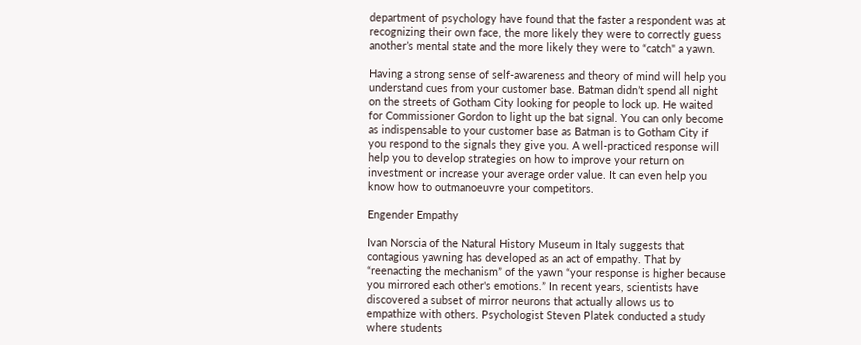department of psychology have found that the faster a respondent was at recognizing their own face, the more likely they were to correctly guess another’s mental state and the more likely they were to “catch" a yawn.

Having a strong sense of self-awareness and theory of mind will help you understand cues from your customer base. Batman didn’t spend all night on the streets of Gotham City looking for people to lock up. He waited for Commissioner Gordon to light up the bat signal. You can only become as indispensable to your customer base as Batman is to Gotham City if you respond to the signals they give you. A well-practiced response will help you to develop strategies on how to improve your return on investment or increase your average order value. It can even help you know how to outmanoeuvre your competitors.

Engender Empathy

Ivan Norscia of the Natural History Museum in Italy suggests that contagious yawning has developed as an act of empathy. That by “reenacting the mechanism” of the yawn “your response is higher because you mirrored each other's emotions.” In recent years, scientists have discovered a subset of mirror neurons that actually allows us to empathize with others. Psychologist Steven Platek conducted a study where students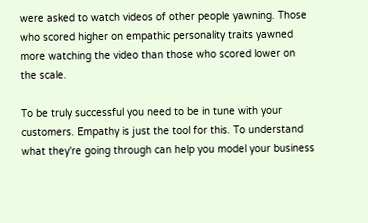were asked to watch videos of other people yawning. Those who scored higher on empathic personality traits yawned more watching the video than those who scored lower on the scale.

To be truly successful you need to be in tune with your customers. Empathy is just the tool for this. To understand what they're going through can help you model your business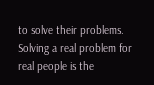to solve their problems. Solving a real problem for real people is the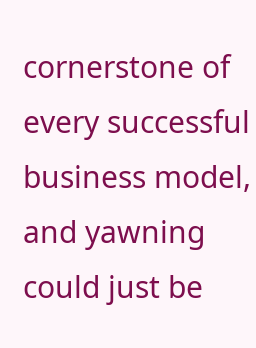cornerstone of every successful business model, and yawning could just be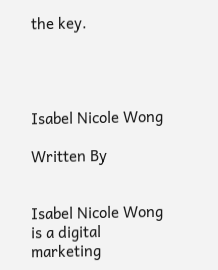the key.




Isabel Nicole Wong

Written By


Isabel Nicole Wong is a digital marketing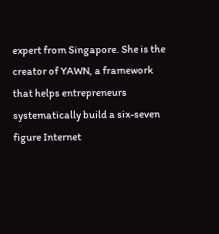expert from Singapore. She is the creator of YAWN, a framework that helps entrepreneurs systematically build a six-seven figure Internet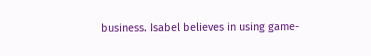business. Isabel believes in using game-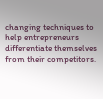changing techniques to help entrepreneurs differentiate themselves from their competitors.